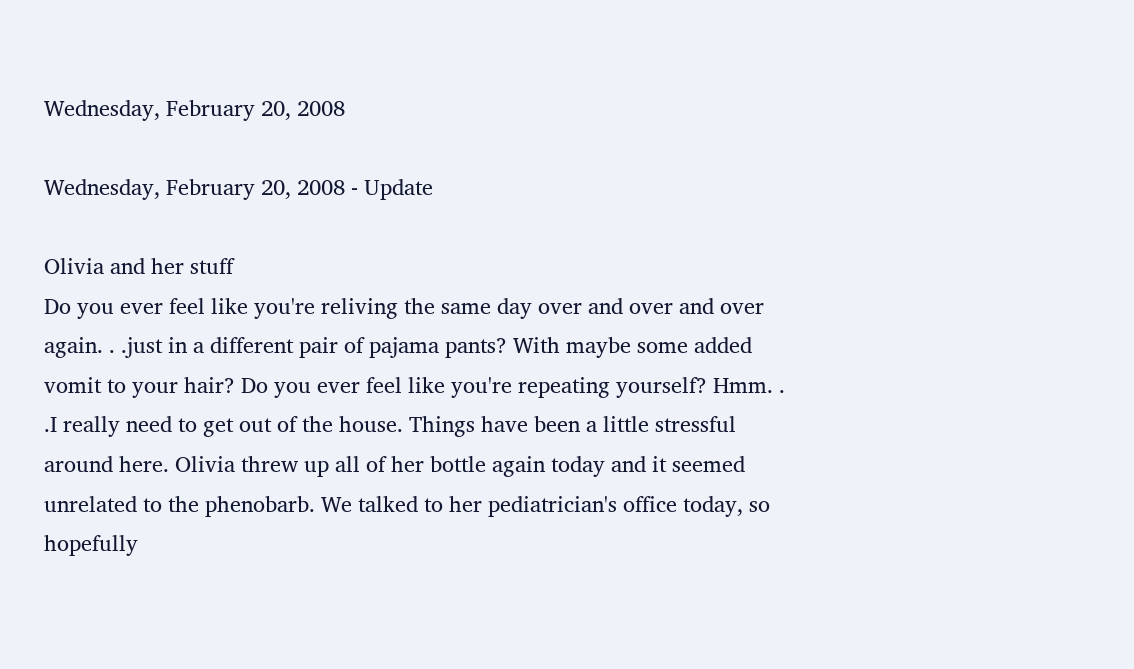Wednesday, February 20, 2008

Wednesday, February 20, 2008 - Update

Olivia and her stuff
Do you ever feel like you're reliving the same day over and over and over again. . .just in a different pair of pajama pants? With maybe some added vomit to your hair? Do you ever feel like you're repeating yourself? Hmm. . .I really need to get out of the house. Things have been a little stressful around here. Olivia threw up all of her bottle again today and it seemed unrelated to the phenobarb. We talked to her pediatrician's office today, so hopefully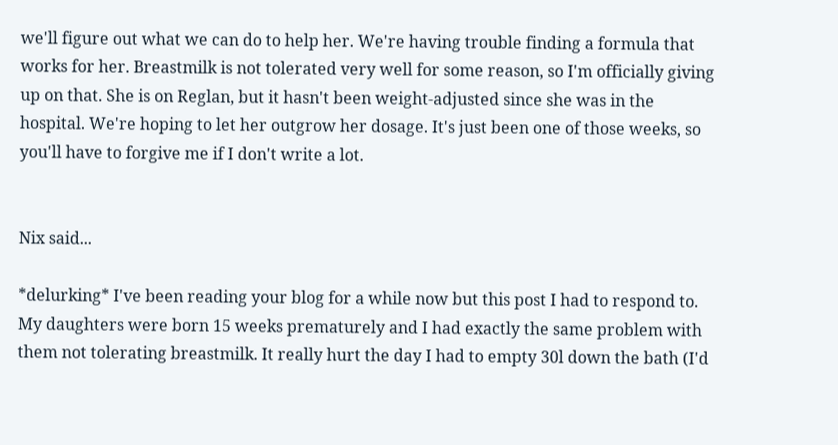we'll figure out what we can do to help her. We're having trouble finding a formula that works for her. Breastmilk is not tolerated very well for some reason, so I'm officially giving up on that. She is on Reglan, but it hasn't been weight-adjusted since she was in the hospital. We're hoping to let her outgrow her dosage. It's just been one of those weeks, so you'll have to forgive me if I don't write a lot.


Nix said...

*delurking* I've been reading your blog for a while now but this post I had to respond to. My daughters were born 15 weeks prematurely and I had exactly the same problem with them not tolerating breastmilk. It really hurt the day I had to empty 30l down the bath (I'd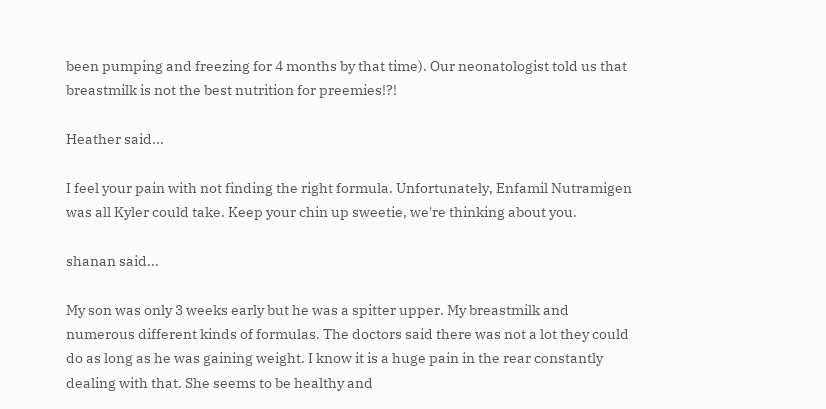been pumping and freezing for 4 months by that time). Our neonatologist told us that breastmilk is not the best nutrition for preemies!?!

Heather said...

I feel your pain with not finding the right formula. Unfortunately, Enfamil Nutramigen was all Kyler could take. Keep your chin up sweetie, we're thinking about you.

shanan said...

My son was only 3 weeks early but he was a spitter upper. My breastmilk and numerous different kinds of formulas. The doctors said there was not a lot they could do as long as he was gaining weight. I know it is a huge pain in the rear constantly dealing with that. She seems to be healthy and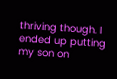thriving though. I ended up putting my son on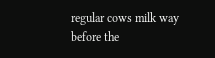regular cows milk way before the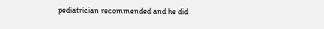pediatrician recommended and he did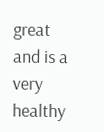great and is a very healthy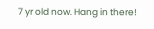7 yr old now. Hang in there!